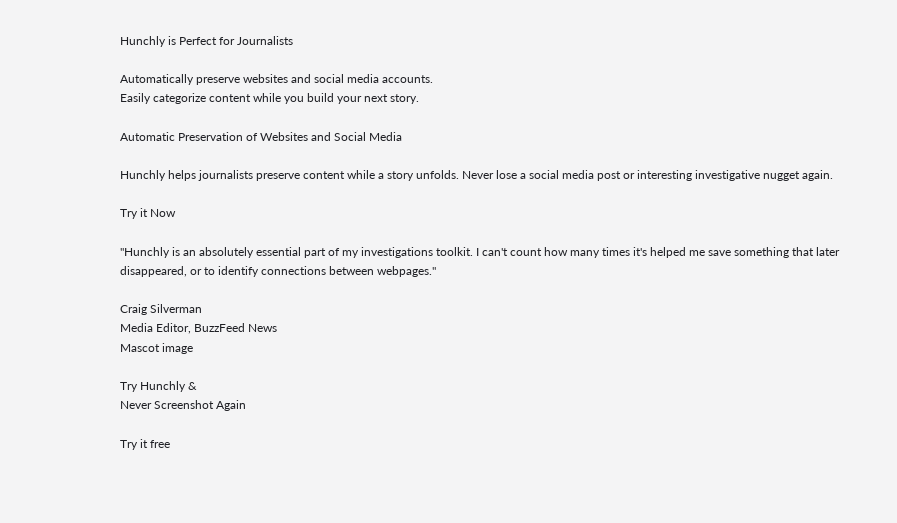Hunchly is Perfect for Journalists

Automatically preserve websites and social media accounts.
Easily categorize content while you build your next story.

Automatic Preservation of Websites and Social Media

Hunchly helps journalists preserve content while a story unfolds. Never lose a social media post or interesting investigative nugget again.

Try it Now

"Hunchly is an absolutely essential part of my investigations toolkit. I can't count how many times it's helped me save something that later disappeared, or to identify connections between webpages."

Craig Silverman
Media Editor, BuzzFeed News
Mascot image

Try Hunchly &
Never Screenshot Again

Try it free